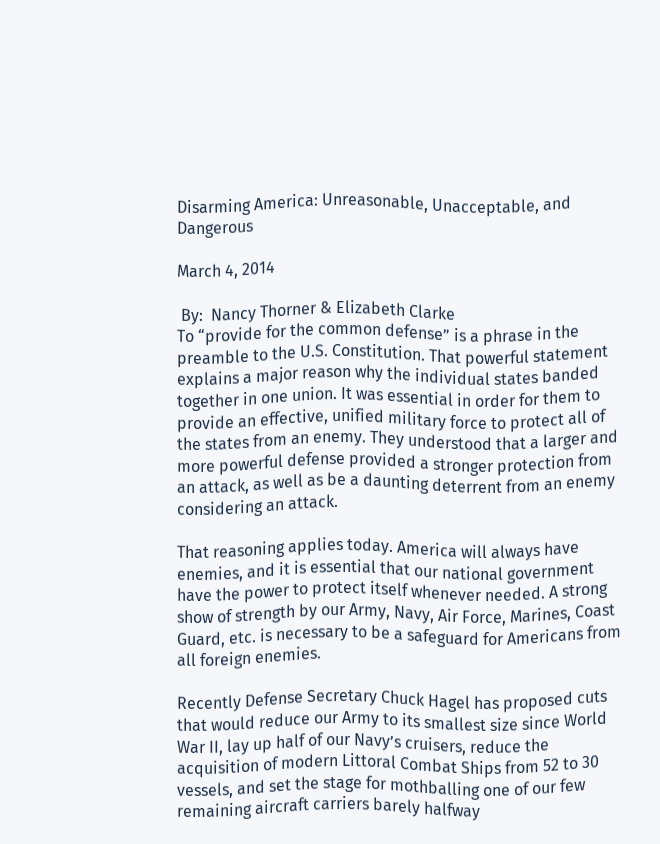Disarming America: Unreasonable, Unacceptable, and Dangerous

March 4, 2014

 By:  Nancy Thorner & Elizabeth Clarke
To “provide for the common defense” is a phrase in the preamble to the U.S. Constitution. That powerful statement explains a major reason why the individual states banded together in one union. It was essential in order for them to provide an effective, unified military force to protect all of the states from an enemy. They understood that a larger and more powerful defense provided a stronger protection from an attack, as well as be a daunting deterrent from an enemy considering an attack.

That reasoning applies today. America will always have enemies, and it is essential that our national government have the power to protect itself whenever needed. A strong show of strength by our Army, Navy, Air Force, Marines, Coast Guard, etc. is necessary to be a safeguard for Americans from all foreign enemies.

Recently Defense Secretary Chuck Hagel has proposed cuts that would reduce our Army to its smallest size since World War II, lay up half of our Navy’s cruisers, reduce the acquisition of modern Littoral Combat Ships from 52 to 30 vessels, and set the stage for mothballing one of our few remaining aircraft carriers barely halfway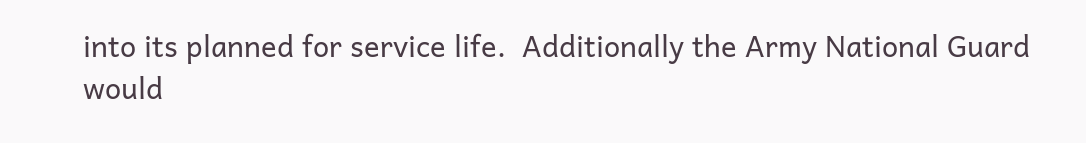into its planned for service life.  Additionally the Army National Guard would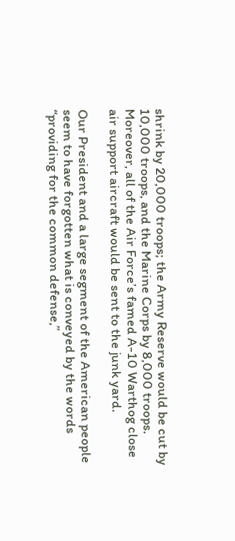shrink by 20,000 troops; the Army Reserve would be cut by 10,000 troops, and the Marine Corps by 8,000 troops.  Moreover, all of the Air Force’s famed A-10 Warthog close air support aircraft would be sent to the junk yard.

Our President and a large segment of the American people seem to have forgotten what is conveyed by the words “providing for the common defense,”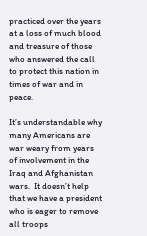practiced over the years at a loss of much blood and treasure of those who answered the call to protect this nation in times of war and in peace.

It’s understandable why many Americans are war weary from years of involvement in the Iraq and Afghanistan wars.  It doesn’t help that we have a president who is eager to remove all troops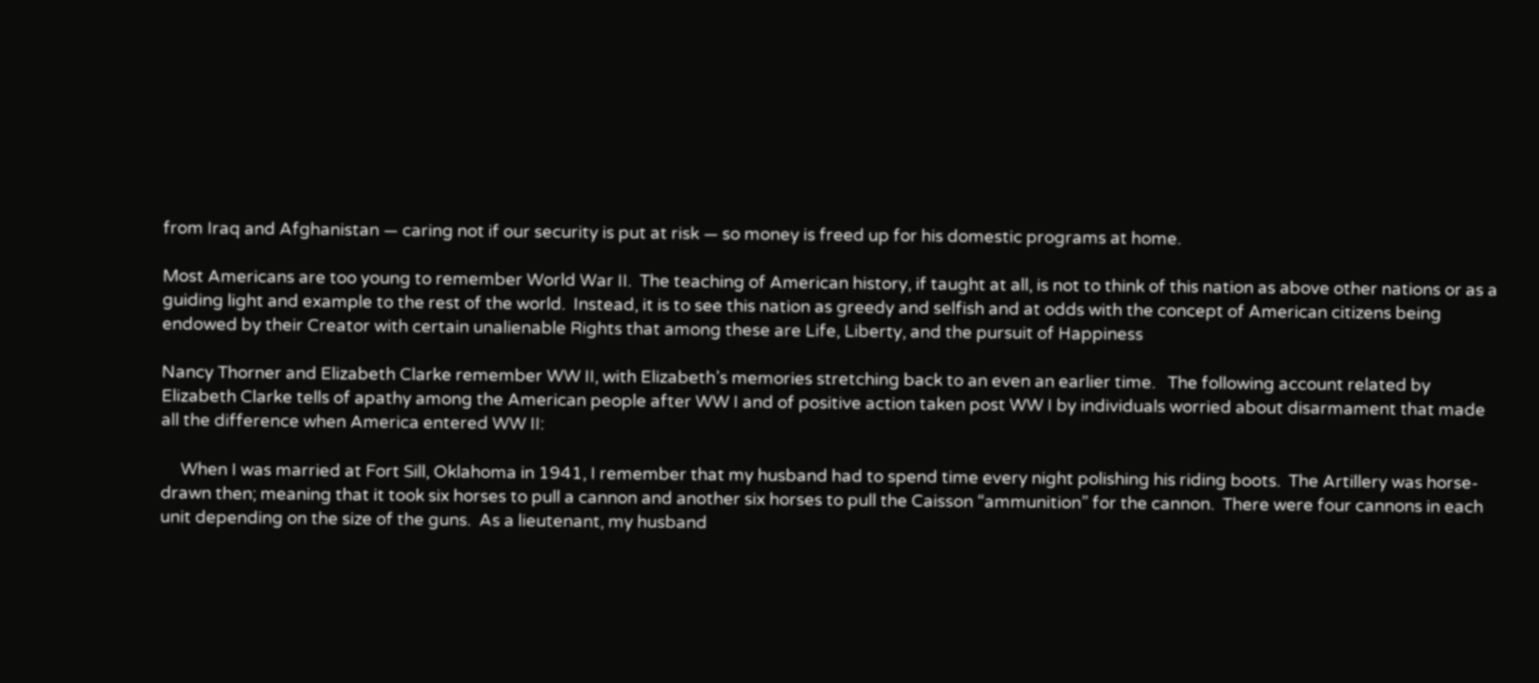from Iraq and Afghanistan — caring not if our security is put at risk — so money is freed up for his domestic programs at home.

Most Americans are too young to remember World War II.  The teaching of American history, if taught at all, is not to think of this nation as above other nations or as a guiding light and example to the rest of the world.  Instead, it is to see this nation as greedy and selfish and at odds with the concept of American citizens being endowed by their Creator with certain unalienable Rights that among these are Life, Liberty, and the pursuit of Happiness

Nancy Thorner and Elizabeth Clarke remember WW II, with Elizabeth’s memories stretching back to an even an earlier time.   The following account related by Elizabeth Clarke tells of apathy among the American people after WW I and of positive action taken post WW I by individuals worried about disarmament that made all the difference when America entered WW II:

     When I was married at Fort Sill, Oklahoma in 1941, I remember that my husband had to spend time every night polishing his riding boots.  The Artillery was horse-drawn then; meaning that it took six horses to pull a cannon and another six horses to pull the Caisson “ammunition” for the cannon.  There were four cannons in each unit depending on the size of the guns.  As a lieutenant, my husband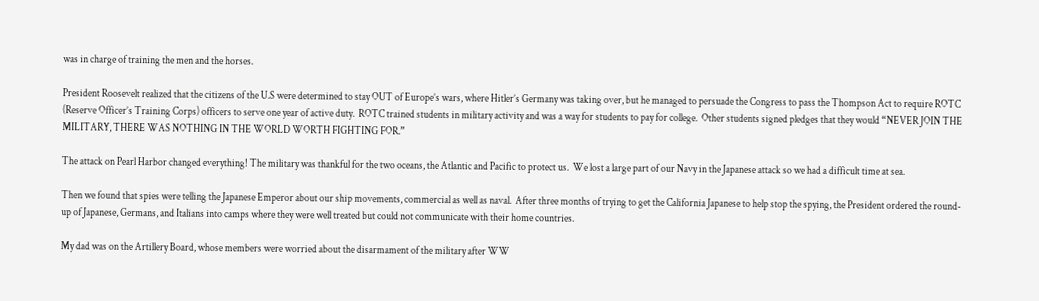was in charge of training the men and the horses.

President Roosevelt realized that the citizens of the U.S were determined to stay OUT of Europe’s wars, where Hitler’s Germany was taking over, but he managed to persuade the Congress to pass the Thompson Act to require ROTC (Reserve Officer’s Training Corps) officers to serve one year of active duty.  ROTC trained students in military activity and was a way for students to pay for college.  Other students signed pledges that they would “NEVER JOIN THE MILITARY, THERE WAS NOTHING IN THE WORLD WORTH FIGHTING FOR.”

The attack on Pearl Harbor changed everything! The military was thankful for the two oceans, the Atlantic and Pacific to protect us.  We lost a large part of our Navy in the Japanese attack so we had a difficult time at sea.

Then we found that spies were telling the Japanese Emperor about our ship movements, commercial as well as naval.  After three months of trying to get the California Japanese to help stop the spying, the President ordered the round-up of Japanese, Germans, and Italians into camps where they were well treated but could not communicate with their home countries.

My dad was on the Artillery Board, whose members were worried about the disarmament of the military after WW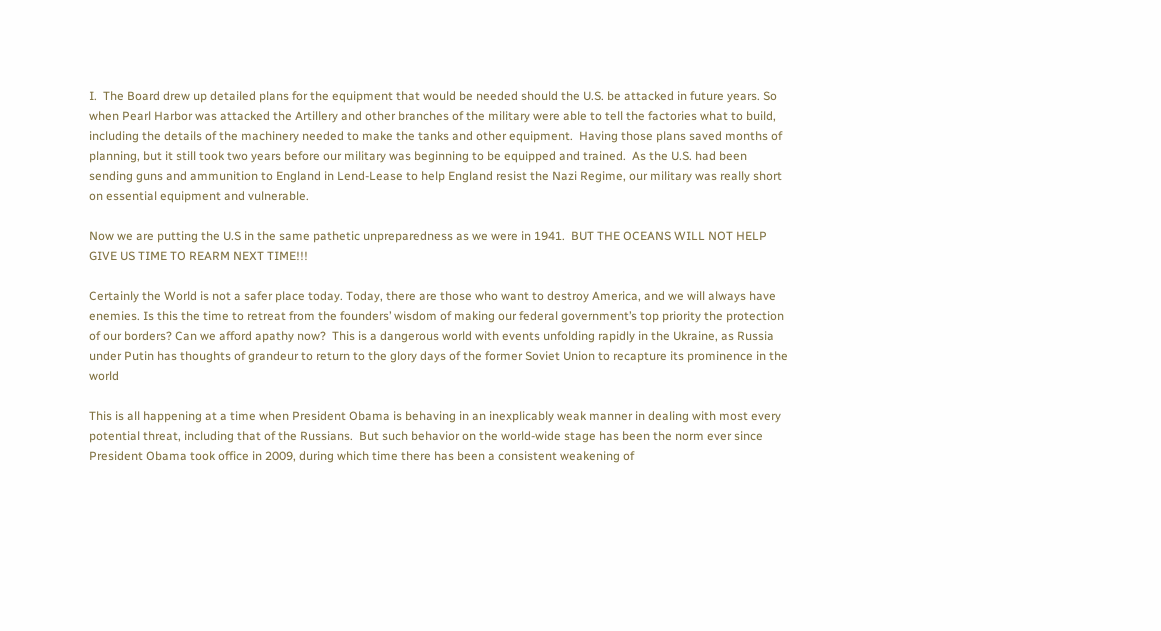I.  The Board drew up detailed plans for the equipment that would be needed should the U.S. be attacked in future years. So when Pearl Harbor was attacked the Artillery and other branches of the military were able to tell the factories what to build, including the details of the machinery needed to make the tanks and other equipment.  Having those plans saved months of planning, but it still took two years before our military was beginning to be equipped and trained.  As the U.S. had been sending guns and ammunition to England in Lend-Lease to help England resist the Nazi Regime, our military was really short on essential equipment and vulnerable.

Now we are putting the U.S in the same pathetic unpreparedness as we were in 1941.  BUT THE OCEANS WILL NOT HELP GIVE US TIME TO REARM NEXT TIME!!!

Certainly the World is not a safer place today. Today, there are those who want to destroy America, and we will always have enemies. Is this the time to retreat from the founders’ wisdom of making our federal government’s top priority the protection of our borders? Can we afford apathy now?  This is a dangerous world with events unfolding rapidly in the Ukraine, as Russia under Putin has thoughts of grandeur to return to the glory days of the former Soviet Union to recapture its prominence in the world

This is all happening at a time when President Obama is behaving in an inexplicably weak manner in dealing with most every potential threat, including that of the Russians.  But such behavior on the world-wide stage has been the norm ever since President Obama took office in 2009, during which time there has been a consistent weakening of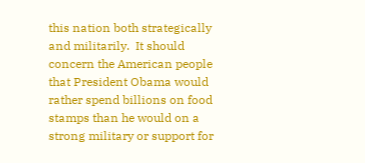this nation both strategically and militarily.  It should concern the American people that President Obama would rather spend billions on food stamps than he would on a strong military or support for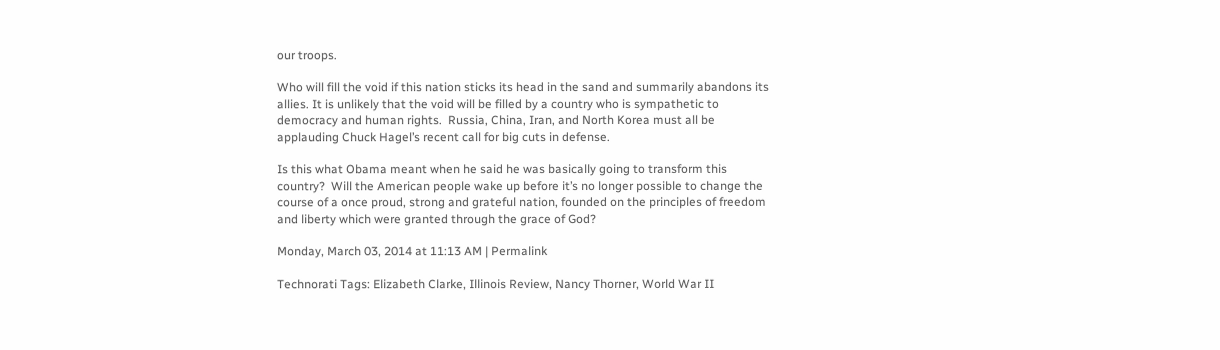our troops.

Who will fill the void if this nation sticks its head in the sand and summarily abandons its allies. It is unlikely that the void will be filled by a country who is sympathetic to democracy and human rights.  Russia, China, Iran, and North Korea must all be applauding Chuck Hagel’s recent call for big cuts in defense.

Is this what Obama meant when he said he was basically going to transform this country?  Will the American people wake up before it’s no longer possible to change the course of a once proud, strong and grateful nation, founded on the principles of freedom and liberty which were granted through the grace of God?

Monday, March 03, 2014 at 11:13 AM | Permalink

Technorati Tags: Elizabeth Clarke, Illinois Review, Nancy Thorner, World War II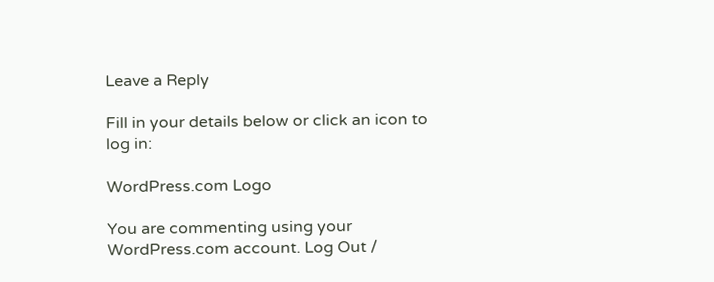Leave a Reply

Fill in your details below or click an icon to log in:

WordPress.com Logo

You are commenting using your WordPress.com account. Log Out /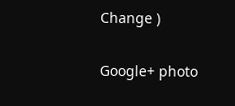Change )

Google+ photo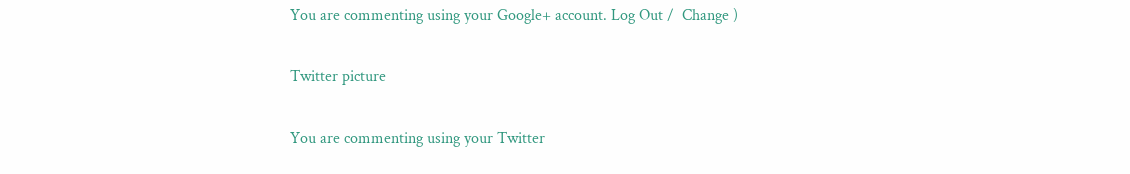You are commenting using your Google+ account. Log Out /  Change )

Twitter picture

You are commenting using your Twitter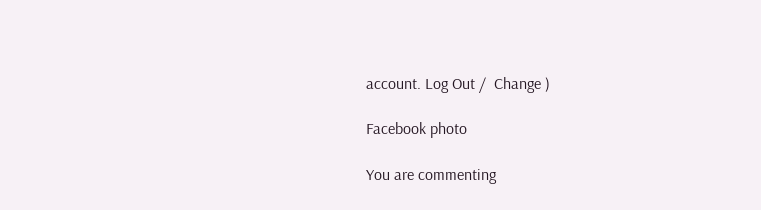account. Log Out /  Change )

Facebook photo

You are commenting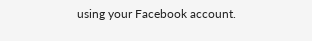using your Facebook account.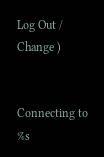Log Out /  Change )


Connecting to %s